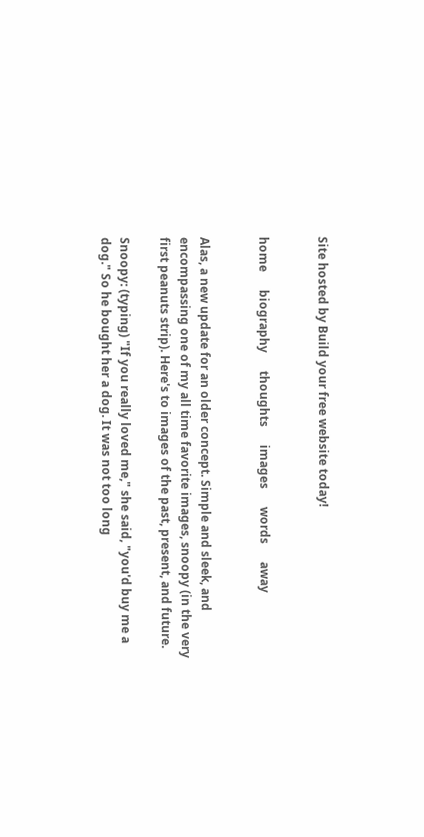Site hosted by Build your free website today!


home      biography      thoughts      images      words      away


Alas, a new update for an older concept. Simple and sleek, and encompassing one of my all time favorite images, snoopy (in the very first peanuts strip). Here's to images of the past, present, and future.

Snoopy: (typing) "If you really loved me," she said, "you'd buy me a dog." So he bought her a dog. It was not too long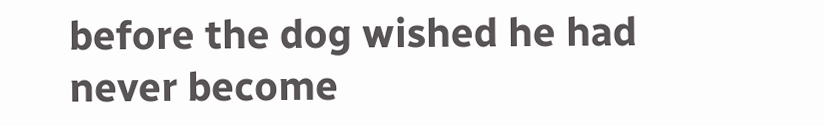before the dog wished he had never become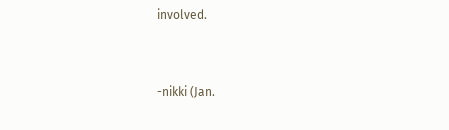involved.


-nikki (Jan.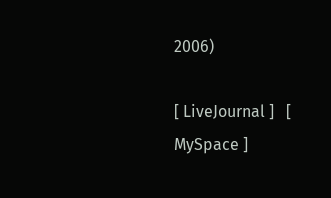2006)

[ LiveJournal ]   [ MySpace ]